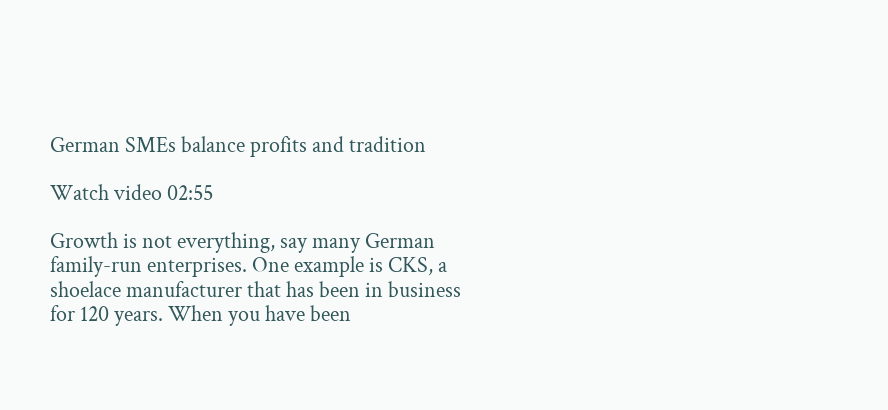German SMEs balance profits and tradition

Watch video 02:55

Growth is not everything, say many German family-run enterprises. One example is CKS, a shoelace manufacturer that has been in business for 120 years. When you have been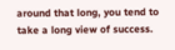around that long, you tend to take a long view of success.